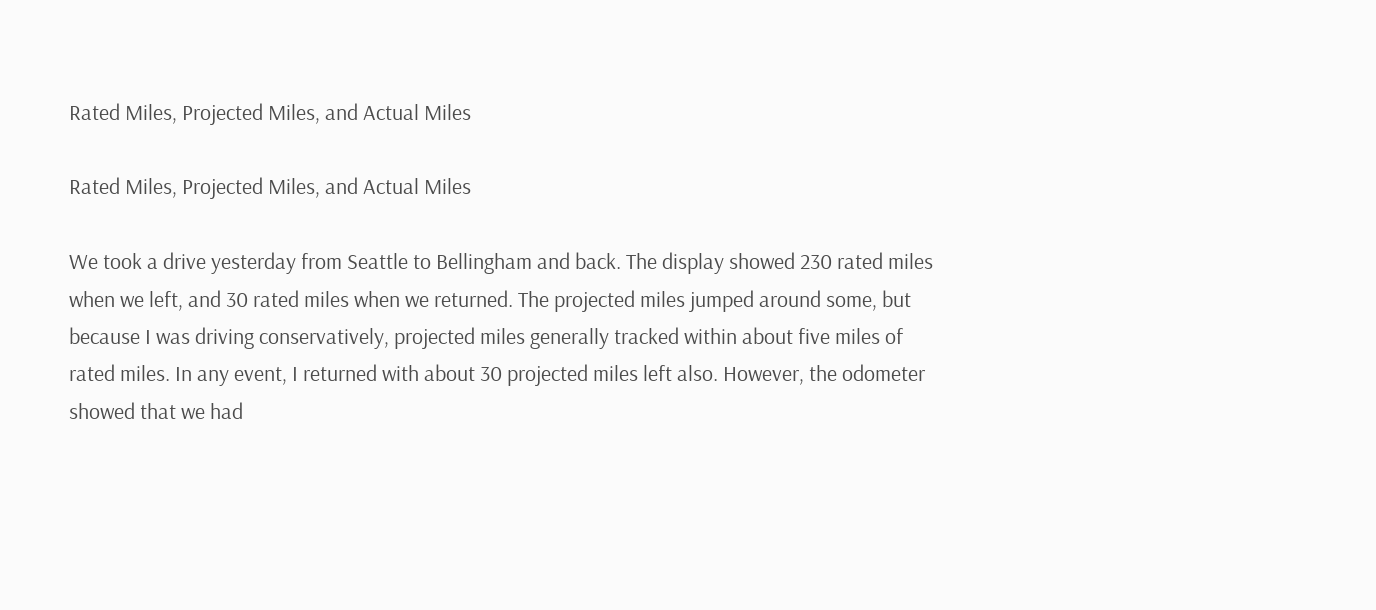Rated Miles, Projected Miles, and Actual Miles

Rated Miles, Projected Miles, and Actual Miles

We took a drive yesterday from Seattle to Bellingham and back. The display showed 230 rated miles when we left, and 30 rated miles when we returned. The projected miles jumped around some, but because I was driving conservatively, projected miles generally tracked within about five miles of rated miles. In any event, I returned with about 30 projected miles left also. However, the odometer showed that we had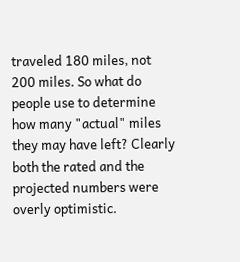traveled 180 miles, not 200 miles. So what do people use to determine how many "actual" miles they may have left? Clearly both the rated and the projected numbers were overly optimistic.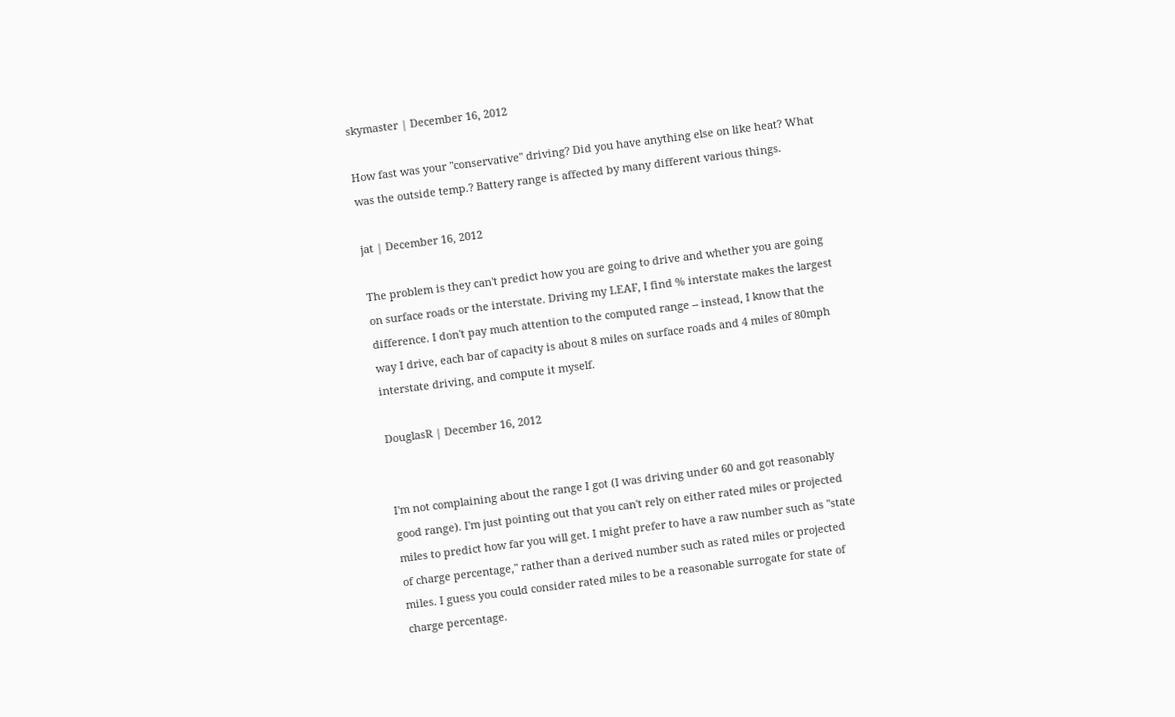skymaster | December 16, 2012

How fast was your "conservative" driving? Did you have anything else on like heat? What was the outside temp.? Battery range is affected by many different various things.

jat | December 16, 2012

The problem is they can't predict how you are going to drive and whether you are going on surface roads or the interstate. Driving my LEAF, I find % interstate makes the largest difference. I don't pay much attention to the computed range -- instead, I know that the way I drive, each bar of capacity is about 8 miles on surface roads and 4 miles of 80mph interstate driving, and compute it myself.

DouglasR | December 16, 2012


I'm not complaining about the range I got (I was driving under 60 and got reasonably good range). I'm just pointing out that you can't rely on either rated miles or projected miles to predict how far you will get. I might prefer to have a raw number such as "state of charge percentage," rather than a derived number such as rated miles or projected miles. I guess you could consider rated miles to be a reasonable surrogate for state of charge percentage.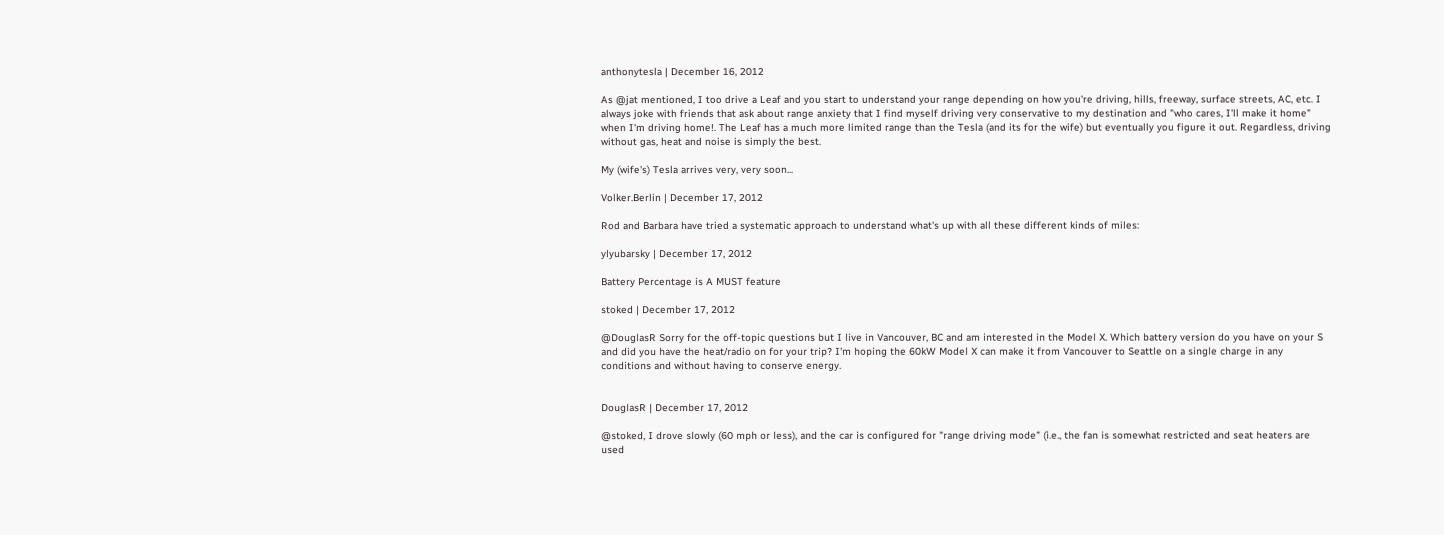anthonytesla | December 16, 2012

As @jat mentioned, I too drive a Leaf and you start to understand your range depending on how you're driving, hills, freeway, surface streets, AC, etc. I always joke with friends that ask about range anxiety that I find myself driving very conservative to my destination and "who cares, I'll make it home" when I'm driving home!. The Leaf has a much more limited range than the Tesla (and its for the wife) but eventually you figure it out. Regardless, driving without gas, heat and noise is simply the best.

My (wife's) Tesla arrives very, very soon...

Volker.Berlin | December 17, 2012

Rod and Barbara have tried a systematic approach to understand what's up with all these different kinds of miles:

ylyubarsky | December 17, 2012

Battery Percentage is A MUST feature

stoked | December 17, 2012

@DouglasR Sorry for the off-topic questions but I live in Vancouver, BC and am interested in the Model X. Which battery version do you have on your S and did you have the heat/radio on for your trip? I'm hoping the 60kW Model X can make it from Vancouver to Seattle on a single charge in any conditions and without having to conserve energy.


DouglasR | December 17, 2012

@stoked, I drove slowly (60 mph or less), and the car is configured for "range driving mode" (i.e., the fan is somewhat restricted and seat heaters are used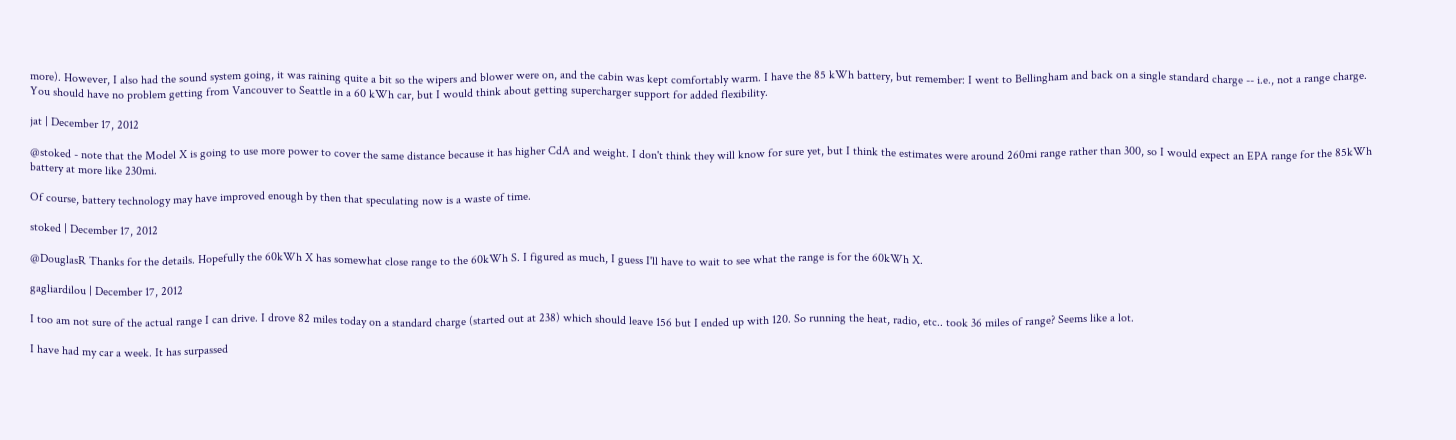more). However, I also had the sound system going, it was raining quite a bit so the wipers and blower were on, and the cabin was kept comfortably warm. I have the 85 kWh battery, but remember: I went to Bellingham and back on a single standard charge -- i.e., not a range charge. You should have no problem getting from Vancouver to Seattle in a 60 kWh car, but I would think about getting supercharger support for added flexibility.

jat | December 17, 2012

@stoked - note that the Model X is going to use more power to cover the same distance because it has higher CdA and weight. I don't think they will know for sure yet, but I think the estimates were around 260mi range rather than 300, so I would expect an EPA range for the 85kWh battery at more like 230mi.

Of course, battery technology may have improved enough by then that speculating now is a waste of time.

stoked | December 17, 2012

@DouglasR Thanks for the details. Hopefully the 60kWh X has somewhat close range to the 60kWh S. I figured as much, I guess I'll have to wait to see what the range is for the 60kWh X.

gagliardilou | December 17, 2012

I too am not sure of the actual range I can drive. I drove 82 miles today on a standard charge (started out at 238) which should leave 156 but I ended up with 120. So running the heat, radio, etc.. took 36 miles of range? Seems like a lot.

I have had my car a week. It has surpassed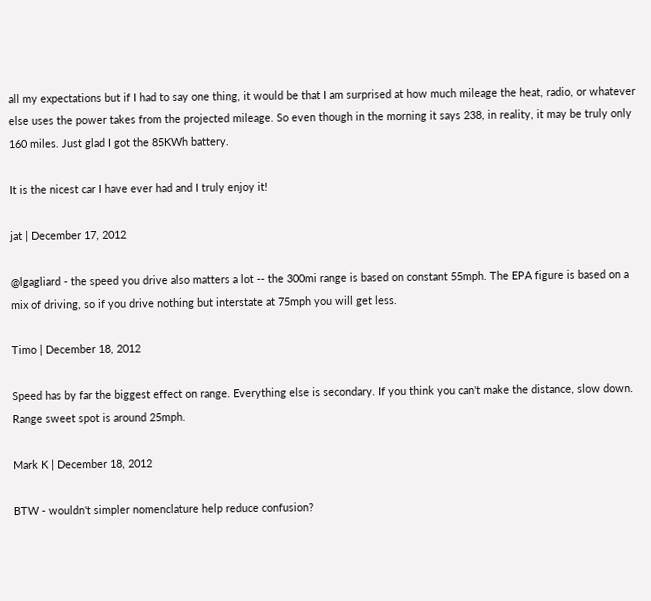all my expectations but if I had to say one thing, it would be that I am surprised at how much mileage the heat, radio, or whatever else uses the power takes from the projected mileage. So even though in the morning it says 238, in reality, it may be truly only 160 miles. Just glad I got the 85KWh battery.

It is the nicest car I have ever had and I truly enjoy it!

jat | December 17, 2012

@lgagliard - the speed you drive also matters a lot -- the 300mi range is based on constant 55mph. The EPA figure is based on a mix of driving, so if you drive nothing but interstate at 75mph you will get less.

Timo | December 18, 2012

Speed has by far the biggest effect on range. Everything else is secondary. If you think you can't make the distance, slow down. Range sweet spot is around 25mph.

Mark K | December 18, 2012

BTW - wouldn't simpler nomenclature help reduce confusion?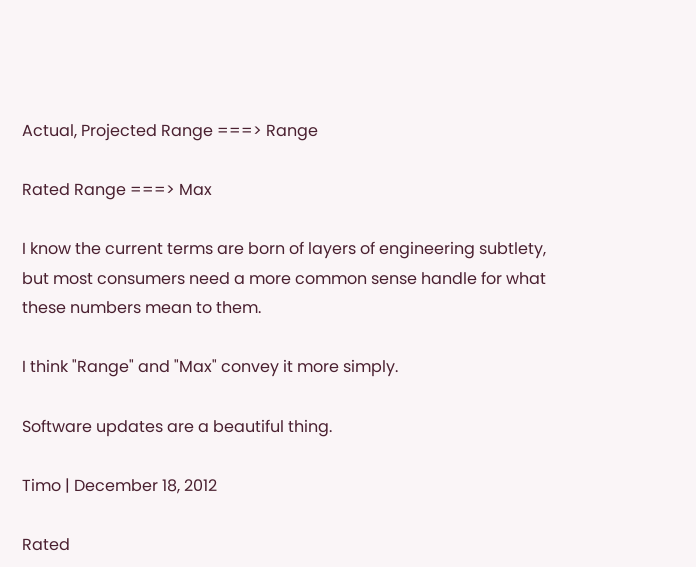Actual, Projected Range ===> Range

Rated Range ===> Max

I know the current terms are born of layers of engineering subtlety, but most consumers need a more common sense handle for what these numbers mean to them.

I think "Range" and "Max" convey it more simply.

Software updates are a beautiful thing.

Timo | December 18, 2012

Rated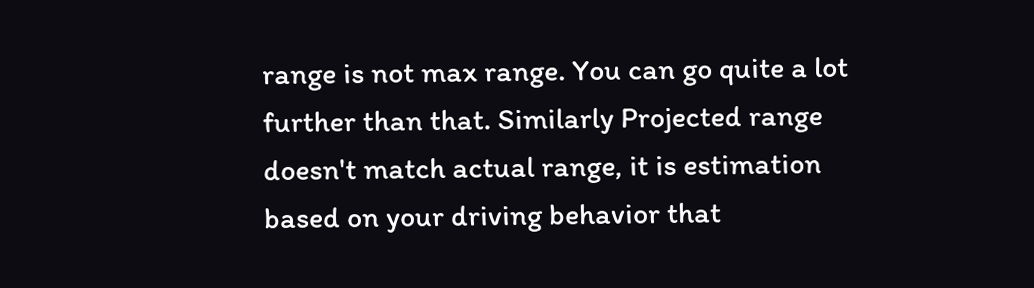range is not max range. You can go quite a lot further than that. Similarly Projected range doesn't match actual range, it is estimation based on your driving behavior that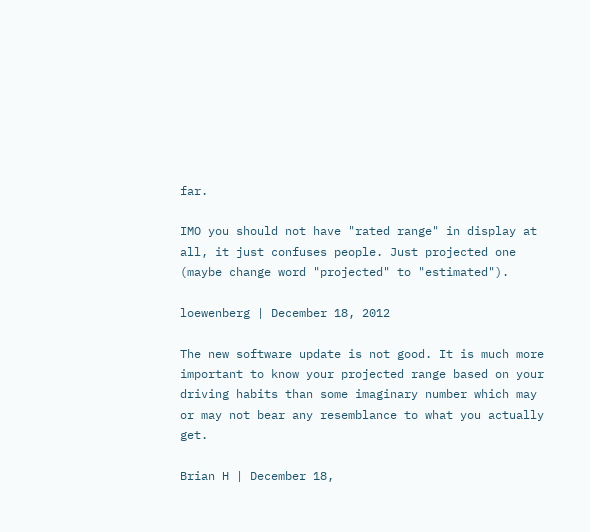far.

IMO you should not have "rated range" in display at all, it just confuses people. Just projected one (maybe change word "projected" to "estimated").

loewenberg | December 18, 2012

The new software update is not good. It is much more important to know your projected range based on your driving habits than some imaginary number which may or may not bear any resemblance to what you actually get.

Brian H | December 18,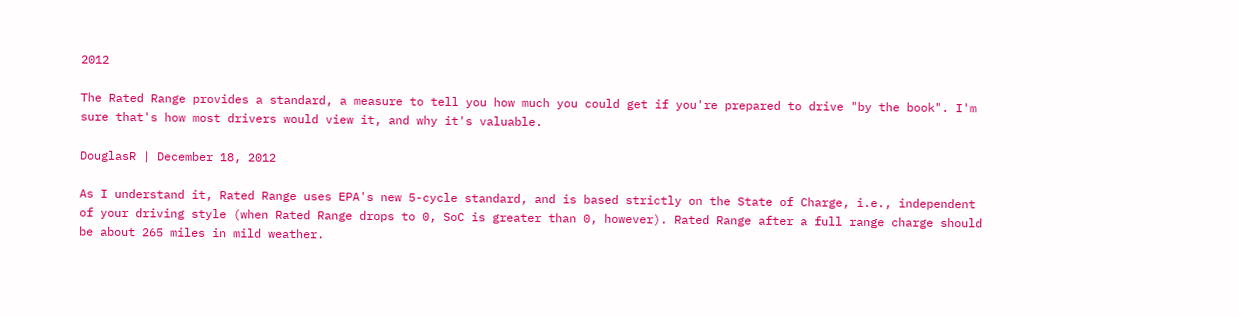2012

The Rated Range provides a standard, a measure to tell you how much you could get if you're prepared to drive "by the book". I'm sure that's how most drivers would view it, and why it's valuable.

DouglasR | December 18, 2012

As I understand it, Rated Range uses EPA's new 5-cycle standard, and is based strictly on the State of Charge, i.e., independent of your driving style (when Rated Range drops to 0, SoC is greater than 0, however). Rated Range after a full range charge should be about 265 miles in mild weather.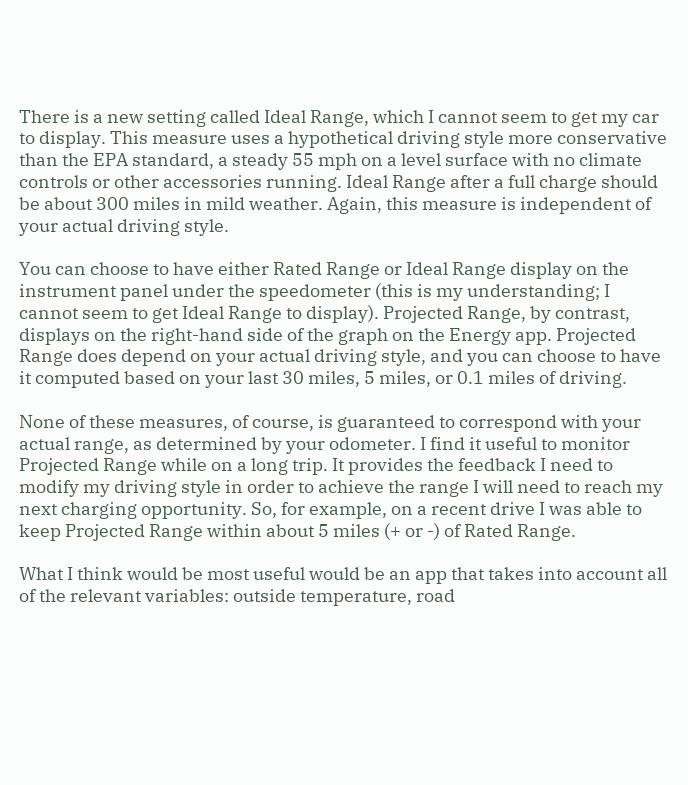There is a new setting called Ideal Range, which I cannot seem to get my car to display. This measure uses a hypothetical driving style more conservative than the EPA standard, a steady 55 mph on a level surface with no climate controls or other accessories running. Ideal Range after a full charge should be about 300 miles in mild weather. Again, this measure is independent of your actual driving style.

You can choose to have either Rated Range or Ideal Range display on the instrument panel under the speedometer (this is my understanding; I cannot seem to get Ideal Range to display). Projected Range, by contrast, displays on the right-hand side of the graph on the Energy app. Projected Range does depend on your actual driving style, and you can choose to have it computed based on your last 30 miles, 5 miles, or 0.1 miles of driving.

None of these measures, of course, is guaranteed to correspond with your actual range, as determined by your odometer. I find it useful to monitor Projected Range while on a long trip. It provides the feedback I need to modify my driving style in order to achieve the range I will need to reach my next charging opportunity. So, for example, on a recent drive I was able to keep Projected Range within about 5 miles (+ or -) of Rated Range.

What I think would be most useful would be an app that takes into account all of the relevant variables: outside temperature, road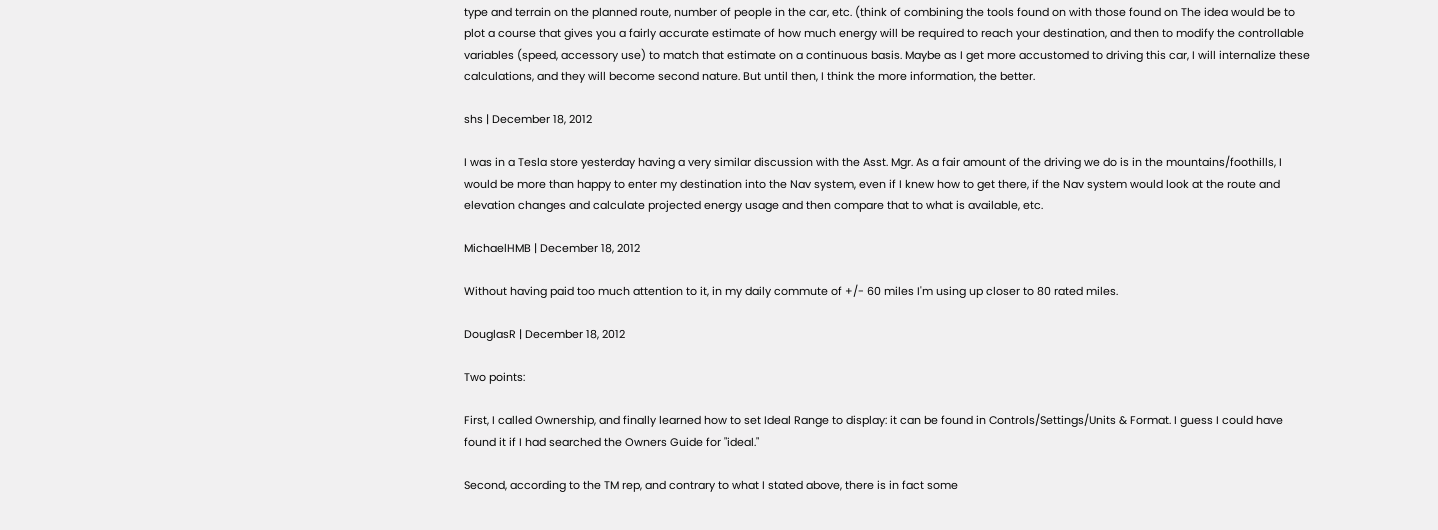type and terrain on the planned route, number of people in the car, etc. (think of combining the tools found on with those found on The idea would be to plot a course that gives you a fairly accurate estimate of how much energy will be required to reach your destination, and then to modify the controllable variables (speed, accessory use) to match that estimate on a continuous basis. Maybe as I get more accustomed to driving this car, I will internalize these calculations, and they will become second nature. But until then, I think the more information, the better.

shs | December 18, 2012

I was in a Tesla store yesterday having a very similar discussion with the Asst. Mgr. As a fair amount of the driving we do is in the mountains/foothills, I would be more than happy to enter my destination into the Nav system, even if I knew how to get there, if the Nav system would look at the route and elevation changes and calculate projected energy usage and then compare that to what is available, etc.

MichaelHMB | December 18, 2012

Without having paid too much attention to it, in my daily commute of +/- 60 miles I'm using up closer to 80 rated miles.

DouglasR | December 18, 2012

Two points:

First, I called Ownership, and finally learned how to set Ideal Range to display: it can be found in Controls/Settings/Units & Format. I guess I could have found it if I had searched the Owners Guide for "ideal."

Second, according to the TM rep, and contrary to what I stated above, there is in fact some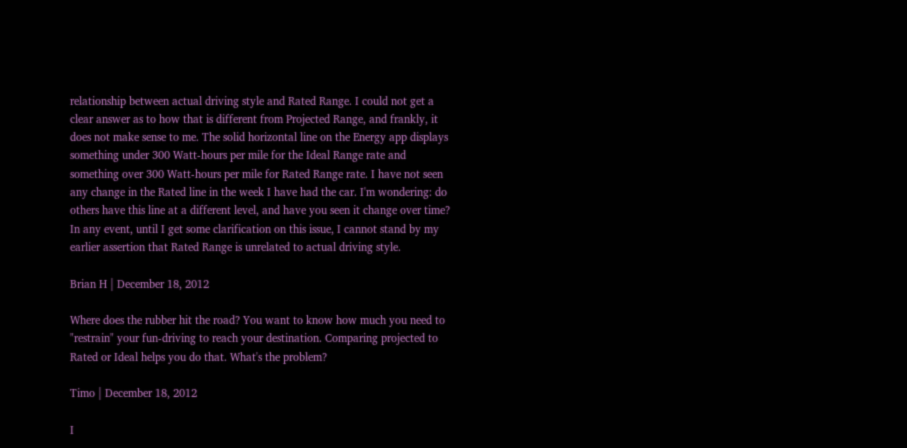relationship between actual driving style and Rated Range. I could not get a clear answer as to how that is different from Projected Range, and frankly, it does not make sense to me. The solid horizontal line on the Energy app displays something under 300 Watt-hours per mile for the Ideal Range rate and something over 300 Watt-hours per mile for Rated Range rate. I have not seen any change in the Rated line in the week I have had the car. I'm wondering: do others have this line at a different level, and have you seen it change over time? In any event, until I get some clarification on this issue, I cannot stand by my earlier assertion that Rated Range is unrelated to actual driving style.

Brian H | December 18, 2012

Where does the rubber hit the road? You want to know how much you need to "restrain" your fun-driving to reach your destination. Comparing projected to Rated or Ideal helps you do that. What's the problem?

Timo | December 18, 2012

I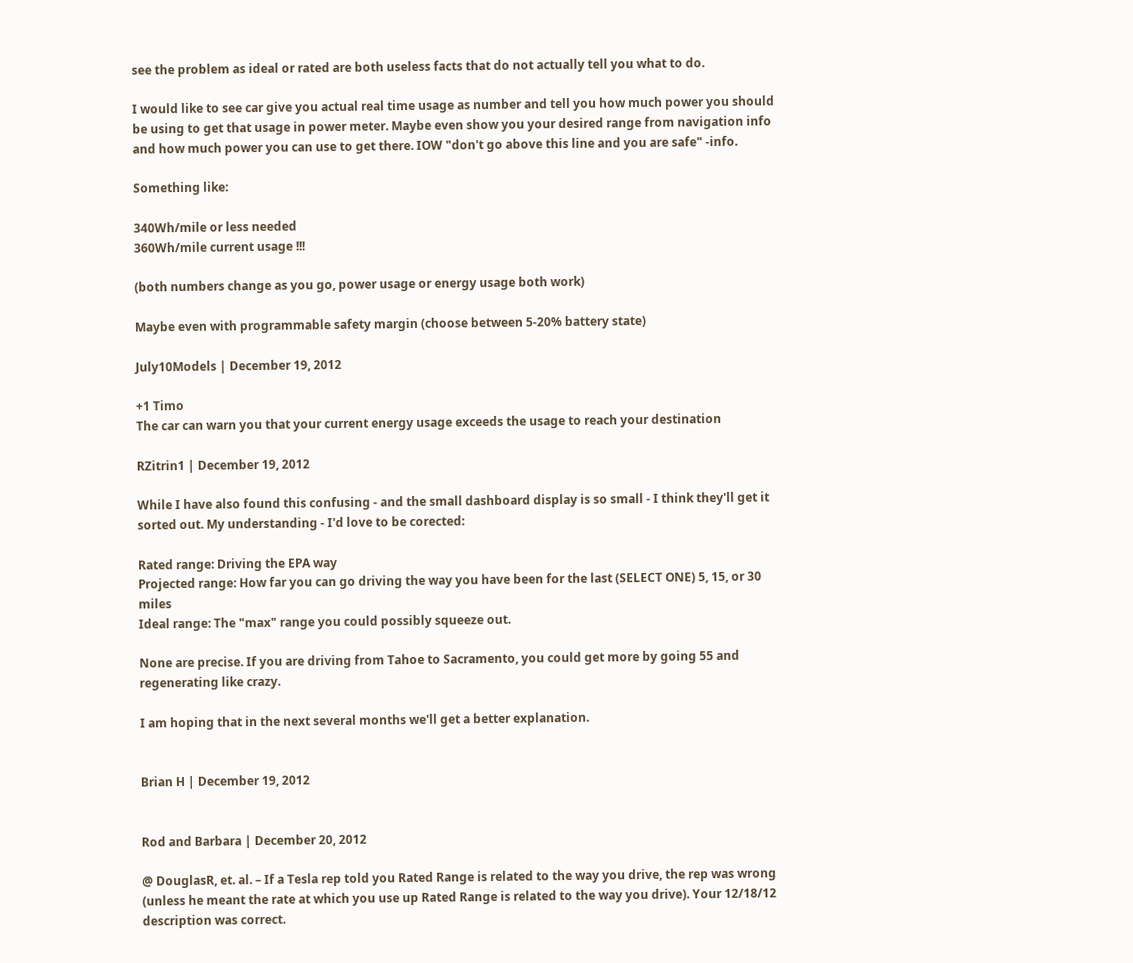see the problem as ideal or rated are both useless facts that do not actually tell you what to do.

I would like to see car give you actual real time usage as number and tell you how much power you should be using to get that usage in power meter. Maybe even show you your desired range from navigation info and how much power you can use to get there. IOW "don't go above this line and you are safe" -info.

Something like:

340Wh/mile or less needed
360Wh/mile current usage !!!

(both numbers change as you go, power usage or energy usage both work)

Maybe even with programmable safety margin (choose between 5-20% battery state)

July10Models | December 19, 2012

+1 Timo
The car can warn you that your current energy usage exceeds the usage to reach your destination

RZitrin1 | December 19, 2012

While I have also found this confusing - and the small dashboard display is so small - I think they'll get it sorted out. My understanding - I'd love to be corected:

Rated range: Driving the EPA way
Projected range: How far you can go driving the way you have been for the last (SELECT ONE) 5, 15, or 30 miles
Ideal range: The "max" range you could possibly squeeze out.

None are precise. If you are driving from Tahoe to Sacramento, you could get more by going 55 and regenerating like crazy.

I am hoping that in the next several months we'll get a better explanation.


Brian H | December 19, 2012


Rod and Barbara | December 20, 2012

@ DouglasR, et. al. – If a Tesla rep told you Rated Range is related to the way you drive, the rep was wrong (unless he meant the rate at which you use up Rated Range is related to the way you drive). Your 12/18/12 description was correct.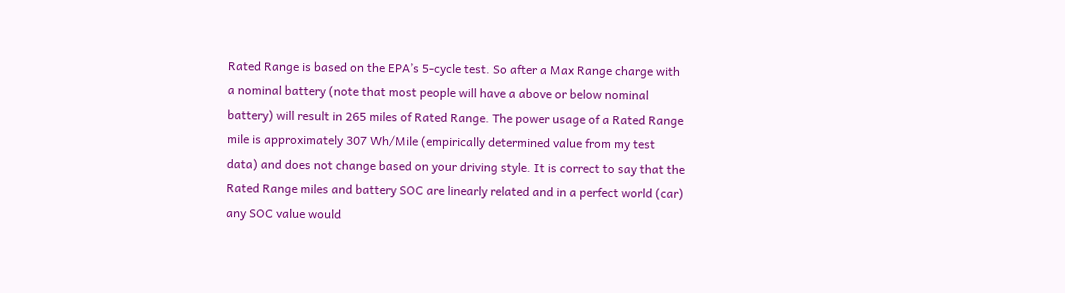Rated Range is based on the EPA’s 5-cycle test. So after a Max Range charge with a nominal battery (note that most people will have a above or below nominal battery) will result in 265 miles of Rated Range. The power usage of a Rated Range mile is approximately 307 Wh/Mile (empirically determined value from my test data) and does not change based on your driving style. It is correct to say that the Rated Range miles and battery SOC are linearly related and in a perfect world (car) any SOC value would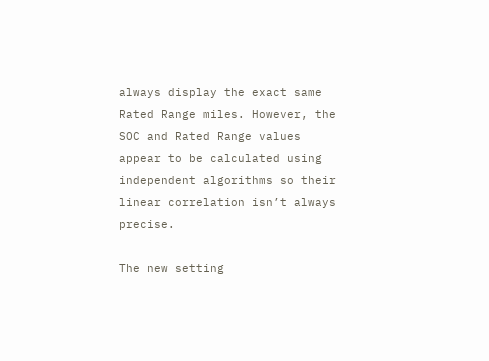always display the exact same Rated Range miles. However, the SOC and Rated Range values appear to be calculated using independent algorithms so their linear correlation isn’t always precise.

The new setting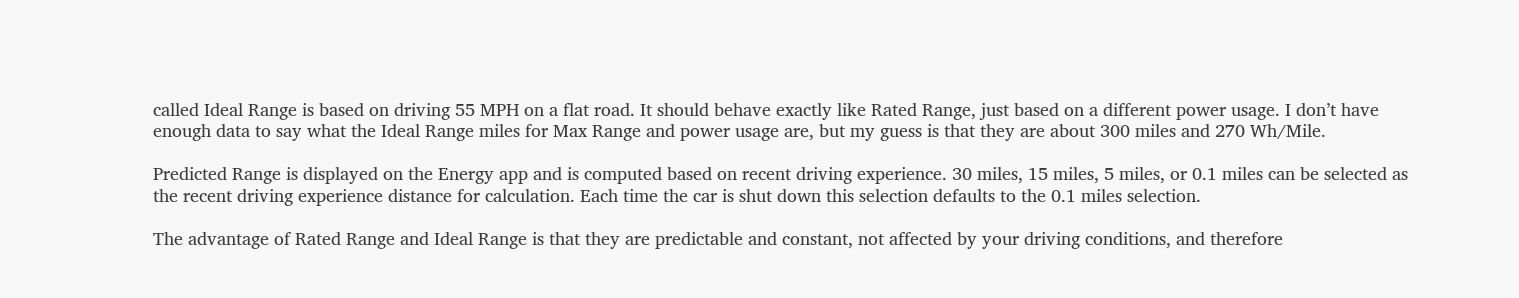called Ideal Range is based on driving 55 MPH on a flat road. It should behave exactly like Rated Range, just based on a different power usage. I don’t have enough data to say what the Ideal Range miles for Max Range and power usage are, but my guess is that they are about 300 miles and 270 Wh/Mile.

Predicted Range is displayed on the Energy app and is computed based on recent driving experience. 30 miles, 15 miles, 5 miles, or 0.1 miles can be selected as the recent driving experience distance for calculation. Each time the car is shut down this selection defaults to the 0.1 miles selection.

The advantage of Rated Range and Ideal Range is that they are predictable and constant, not affected by your driving conditions, and therefore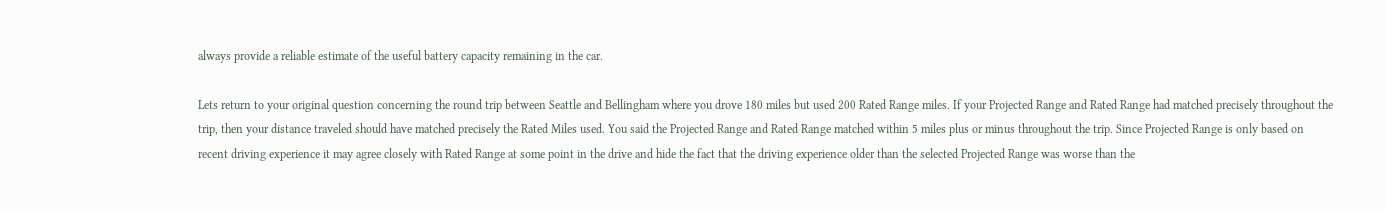always provide a reliable estimate of the useful battery capacity remaining in the car.

Lets return to your original question concerning the round trip between Seattle and Bellingham where you drove 180 miles but used 200 Rated Range miles. If your Projected Range and Rated Range had matched precisely throughout the trip, then your distance traveled should have matched precisely the Rated Miles used. You said the Projected Range and Rated Range matched within 5 miles plus or minus throughout the trip. Since Projected Range is only based on recent driving experience it may agree closely with Rated Range at some point in the drive and hide the fact that the driving experience older than the selected Projected Range was worse than the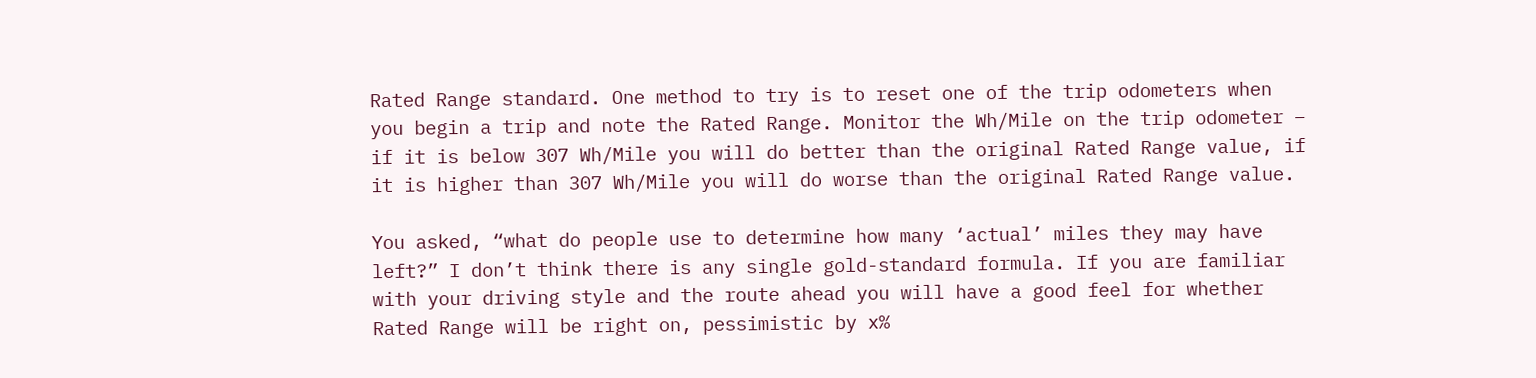Rated Range standard. One method to try is to reset one of the trip odometers when you begin a trip and note the Rated Range. Monitor the Wh/Mile on the trip odometer – if it is below 307 Wh/Mile you will do better than the original Rated Range value, if it is higher than 307 Wh/Mile you will do worse than the original Rated Range value.

You asked, “what do people use to determine how many ‘actual’ miles they may have left?” I don’t think there is any single gold-standard formula. If you are familiar with your driving style and the route ahead you will have a good feel for whether Rated Range will be right on, pessimistic by x%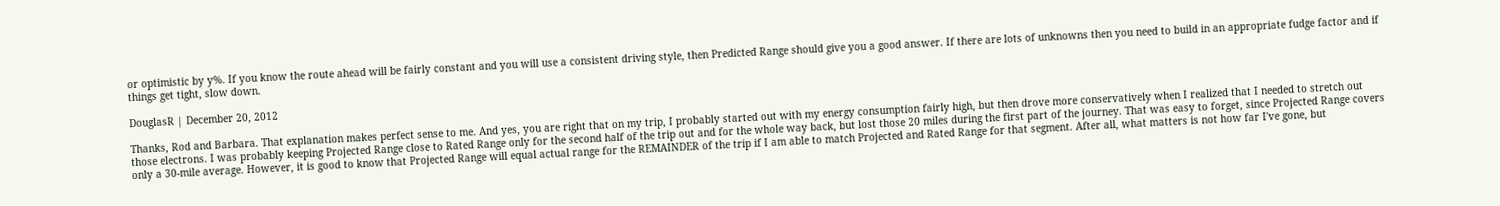or optimistic by y%. If you know the route ahead will be fairly constant and you will use a consistent driving style, then Predicted Range should give you a good answer. If there are lots of unknowns then you need to build in an appropriate fudge factor and if things get tight, slow down.

DouglasR | December 20, 2012

Thanks, Rod and Barbara. That explanation makes perfect sense to me. And yes, you are right that on my trip, I probably started out with my energy consumption fairly high, but then drove more conservatively when I realized that I needed to stretch out those electrons. I was probably keeping Projected Range close to Rated Range only for the second half of the trip out and for the whole way back, but lost those 20 miles during the first part of the journey. That was easy to forget, since Projected Range covers only a 30-mile average. However, it is good to know that Projected Range will equal actual range for the REMAINDER of the trip if I am able to match Projected and Rated Range for that segment. After all, what matters is not how far I've gone, but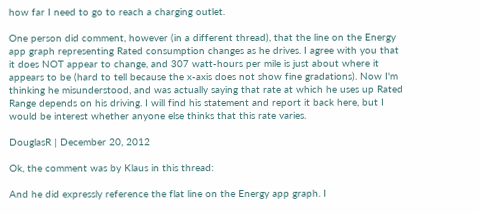how far I need to go to reach a charging outlet.

One person did comment, however (in a different thread), that the line on the Energy app graph representing Rated consumption changes as he drives. I agree with you that it does NOT appear to change, and 307 watt-hours per mile is just about where it appears to be (hard to tell because the x-axis does not show fine gradations). Now I'm thinking he misunderstood, and was actually saying that rate at which he uses up Rated Range depends on his driving. I will find his statement and report it back here, but I would be interest whether anyone else thinks that this rate varies.

DouglasR | December 20, 2012

Ok, the comment was by Klaus in this thread:

And he did expressly reference the flat line on the Energy app graph. I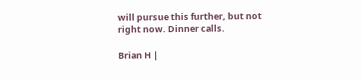will pursue this further, but not right now. Dinner calls.

Brian H |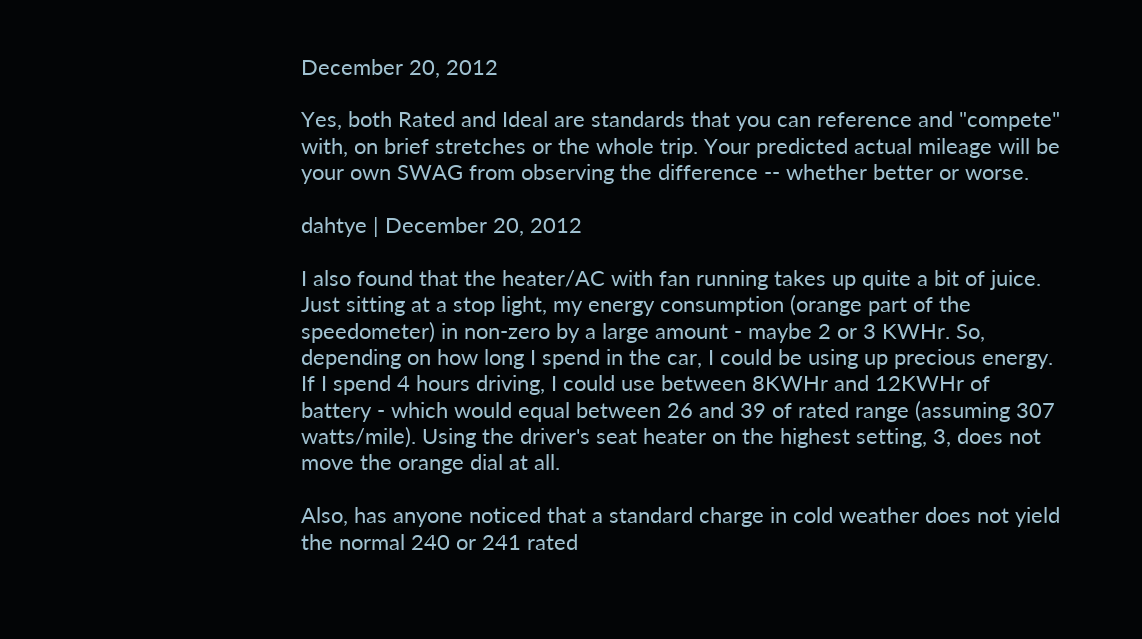December 20, 2012

Yes, both Rated and Ideal are standards that you can reference and "compete" with, on brief stretches or the whole trip. Your predicted actual mileage will be your own SWAG from observing the difference -- whether better or worse.

dahtye | December 20, 2012

I also found that the heater/AC with fan running takes up quite a bit of juice. Just sitting at a stop light, my energy consumption (orange part of the speedometer) in non-zero by a large amount - maybe 2 or 3 KWHr. So, depending on how long I spend in the car, I could be using up precious energy. If I spend 4 hours driving, I could use between 8KWHr and 12KWHr of battery - which would equal between 26 and 39 of rated range (assuming 307 watts/mile). Using the driver's seat heater on the highest setting, 3, does not move the orange dial at all.

Also, has anyone noticed that a standard charge in cold weather does not yield the normal 240 or 241 rated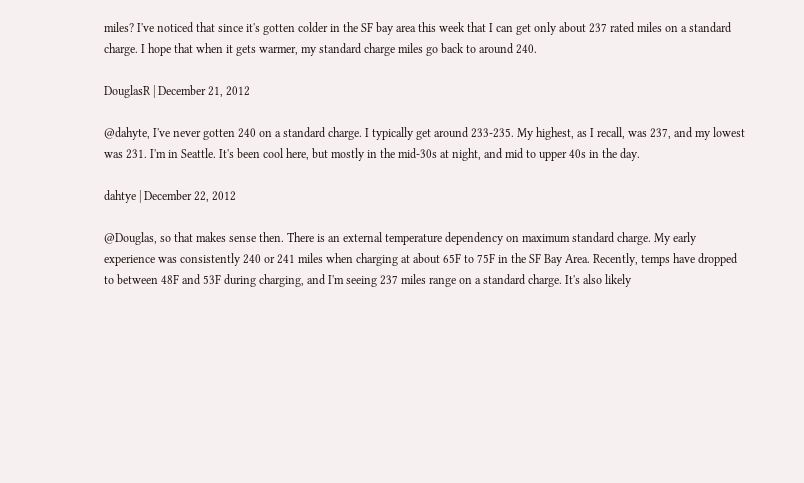miles? I've noticed that since it's gotten colder in the SF bay area this week that I can get only about 237 rated miles on a standard charge. I hope that when it gets warmer, my standard charge miles go back to around 240.

DouglasR | December 21, 2012

@dahyte, I've never gotten 240 on a standard charge. I typically get around 233-235. My highest, as I recall, was 237, and my lowest was 231. I'm in Seattle. It's been cool here, but mostly in the mid-30s at night, and mid to upper 40s in the day.

dahtye | December 22, 2012

@Douglas, so that makes sense then. There is an external temperature dependency on maximum standard charge. My early experience was consistently 240 or 241 miles when charging at about 65F to 75F in the SF Bay Area. Recently, temps have dropped to between 48F and 53F during charging, and I'm seeing 237 miles range on a standard charge. It's also likely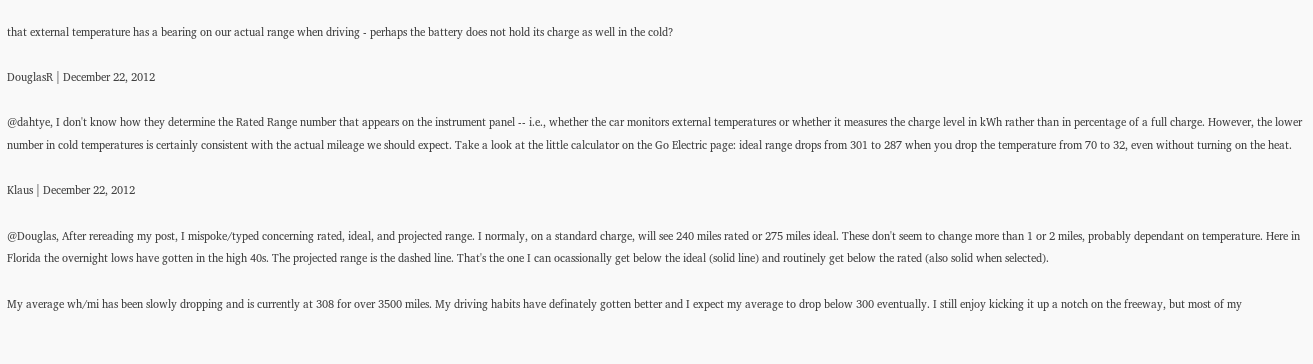that external temperature has a bearing on our actual range when driving - perhaps the battery does not hold its charge as well in the cold?

DouglasR | December 22, 2012

@dahtye, I don't know how they determine the Rated Range number that appears on the instrument panel -- i.e., whether the car monitors external temperatures or whether it measures the charge level in kWh rather than in percentage of a full charge. However, the lower number in cold temperatures is certainly consistent with the actual mileage we should expect. Take a look at the little calculator on the Go Electric page: ideal range drops from 301 to 287 when you drop the temperature from 70 to 32, even without turning on the heat.

Klaus | December 22, 2012

@Douglas, After rereading my post, I mispoke/typed concerning rated, ideal, and projected range. I normaly, on a standard charge, will see 240 miles rated or 275 miles ideal. These don't seem to change more than 1 or 2 miles, probably dependant on temperature. Here in Florida the overnight lows have gotten in the high 40s. The projected range is the dashed line. That's the one I can ocassionally get below the ideal (solid line) and routinely get below the rated (also solid when selected).

My average wh/mi has been slowly dropping and is currently at 308 for over 3500 miles. My driving habits have definately gotten better and I expect my average to drop below 300 eventually. I still enjoy kicking it up a notch on the freeway, but most of my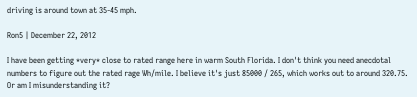driving is around town at 35-45 mph.

Ron5 | December 22, 2012

I have been getting *very* close to rated range here in warm South Florida. I don't think you need anecdotal numbers to figure out the rated rage Wh/mile. I believe it's just 85000 / 265, which works out to around 320.75. Or am I misunderstanding it?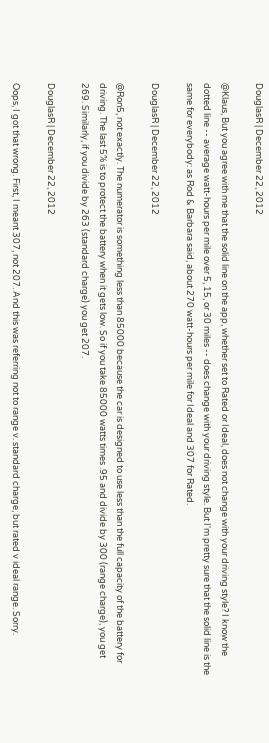DouglasR | December 22, 2012

@Klaus, But you agree with me that the solid line on the app, whether set to Rated or Ideal, does not change with your driving style? I know the dotted line -- average watt-hours per mile over 5, 15, or 30 miles -- does change with your driving style. But I'm pretty sure that the solid line is the same for everybody: as Rod & Barbara said, about 270 watt-hours per mile for Ideal and 307 for Rated.

DouglasR | December 22, 2012

@Ron5, not exactly. The numerator is something less than 85000 because the car is designed to use less than the full capacity of the battery for driving. The last 5% is to protect the battery when it gets low. So if you take 85000 watts times .95 and divide by 300 (range charge), you get 269. Similarly, if you divide by 263 (standard charge) you get 207.

DouglasR | December 22, 2012

Oops, I got that wrong. First, I meant 307, not 207. And this was referring not to range v. standard charge, but rated v ideal range. Sorry.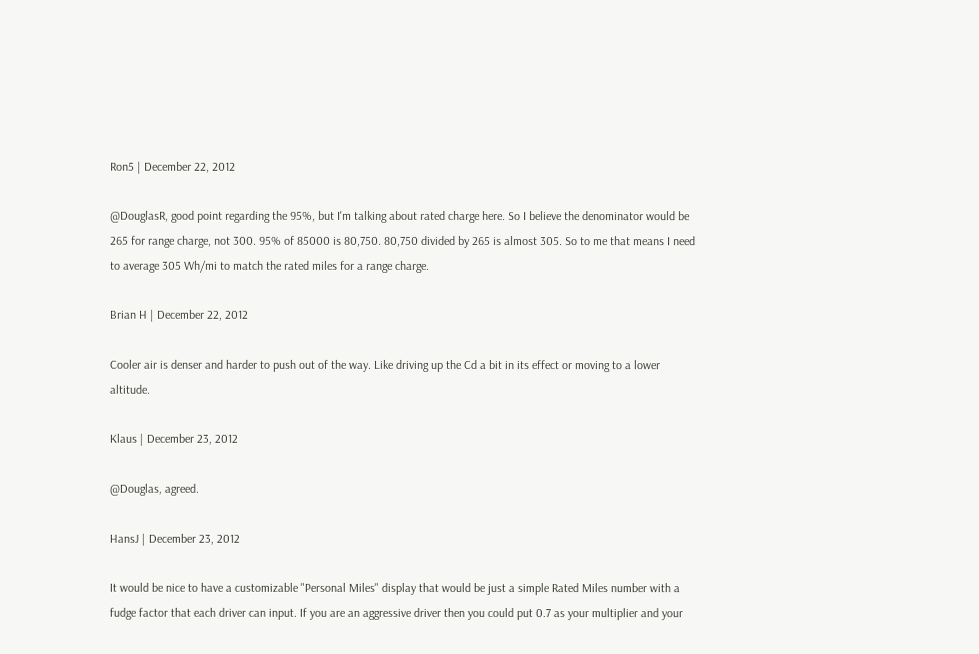Ron5 | December 22, 2012

@DouglasR, good point regarding the 95%, but I'm talking about rated charge here. So I believe the denominator would be 265 for range charge, not 300. 95% of 85000 is 80,750. 80,750 divided by 265 is almost 305. So to me that means I need to average 305 Wh/mi to match the rated miles for a range charge.

Brian H | December 22, 2012

Cooler air is denser and harder to push out of the way. Like driving up the Cd a bit in its effect or moving to a lower altitude.

Klaus | December 23, 2012

@Douglas, agreed.

HansJ | December 23, 2012

It would be nice to have a customizable "Personal Miles" display that would be just a simple Rated Miles number with a fudge factor that each driver can input. If you are an aggressive driver then you could put 0.7 as your multiplier and your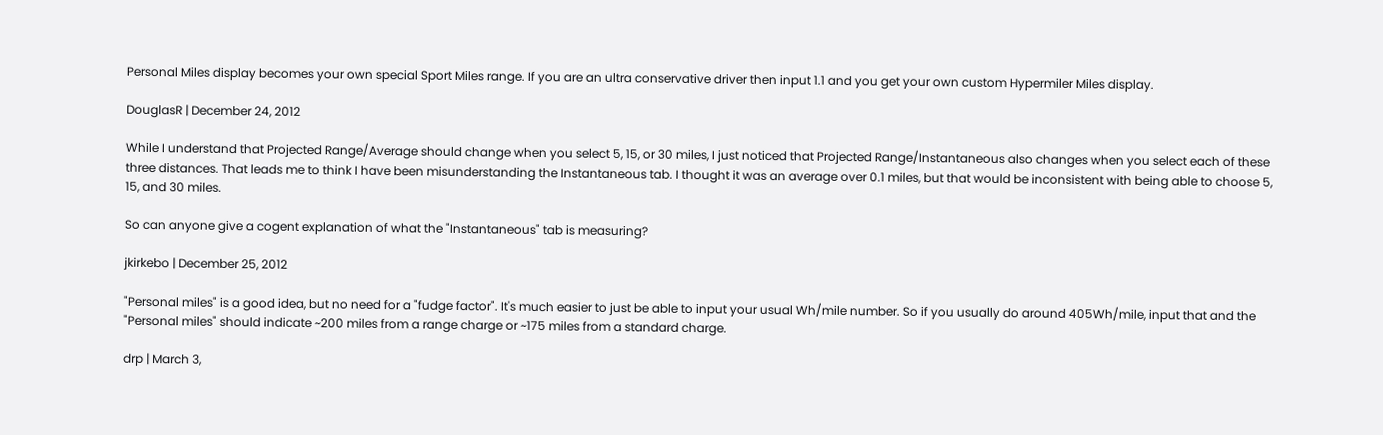Personal Miles display becomes your own special Sport Miles range. If you are an ultra conservative driver then input 1.1 and you get your own custom Hypermiler Miles display.

DouglasR | December 24, 2012

While I understand that Projected Range/Average should change when you select 5, 15, or 30 miles, I just noticed that Projected Range/Instantaneous also changes when you select each of these three distances. That leads me to think I have been misunderstanding the Instantaneous tab. I thought it was an average over 0.1 miles, but that would be inconsistent with being able to choose 5, 15, and 30 miles.

So can anyone give a cogent explanation of what the "Instantaneous" tab is measuring?

jkirkebo | December 25, 2012

"Personal miles" is a good idea, but no need for a "fudge factor". It's much easier to just be able to input your usual Wh/mile number. So if you usually do around 405Wh/mile, input that and the "Personal miles" should indicate ~200 miles from a range charge or ~175 miles from a standard charge.

drp | March 3,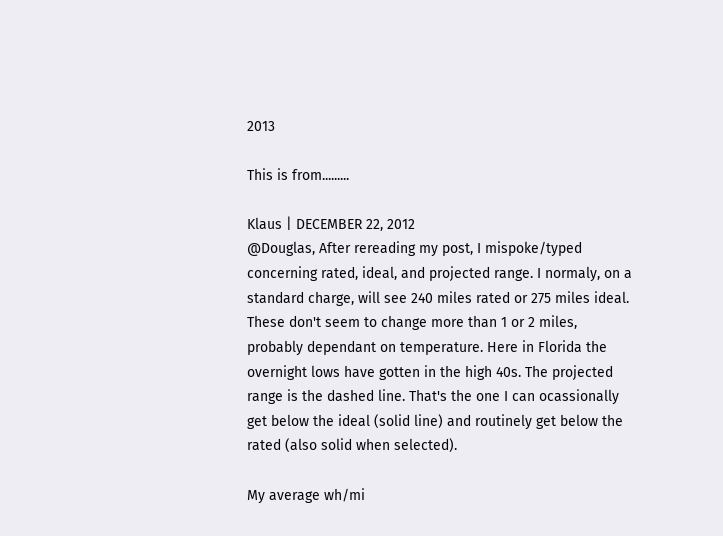2013

This is from.........

Klaus | DECEMBER 22, 2012
@Douglas, After rereading my post, I mispoke/typed concerning rated, ideal, and projected range. I normaly, on a standard charge, will see 240 miles rated or 275 miles ideal. These don't seem to change more than 1 or 2 miles, probably dependant on temperature. Here in Florida the overnight lows have gotten in the high 40s. The projected range is the dashed line. That's the one I can ocassionally get below the ideal (solid line) and routinely get below the rated (also solid when selected).

My average wh/mi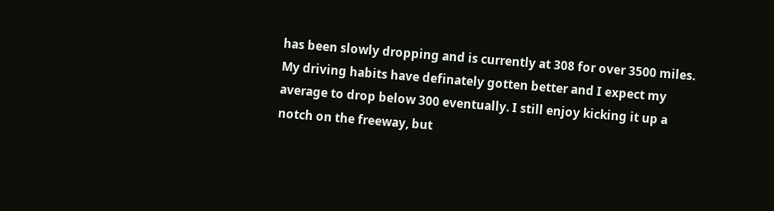has been slowly dropping and is currently at 308 for over 3500 miles. My driving habits have definately gotten better and I expect my average to drop below 300 eventually. I still enjoy kicking it up a notch on the freeway, but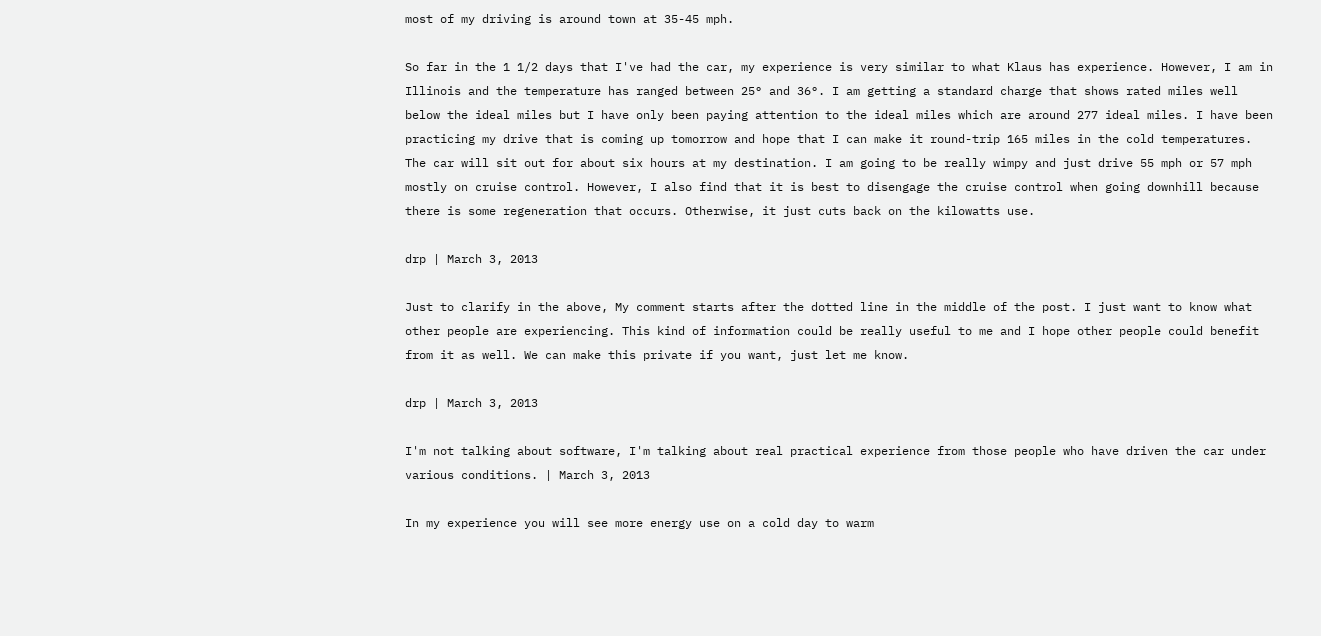most of my driving is around town at 35-45 mph.

So far in the 1 1/2 days that I've had the car, my experience is very similar to what Klaus has experience. However, I am in Illinois and the temperature has ranged between 25° and 36°. I am getting a standard charge that shows rated miles well below the ideal miles but I have only been paying attention to the ideal miles which are around 277 ideal miles. I have been practicing my drive that is coming up tomorrow and hope that I can make it round-trip 165 miles in the cold temperatures. The car will sit out for about six hours at my destination. I am going to be really wimpy and just drive 55 mph or 57 mph mostly on cruise control. However, I also find that it is best to disengage the cruise control when going downhill because there is some regeneration that occurs. Otherwise, it just cuts back on the kilowatts use.

drp | March 3, 2013

Just to clarify in the above, My comment starts after the dotted line in the middle of the post. I just want to know what other people are experiencing. This kind of information could be really useful to me and I hope other people could benefit from it as well. We can make this private if you want, just let me know.

drp | March 3, 2013

I'm not talking about software, I'm talking about real practical experience from those people who have driven the car under various conditions. | March 3, 2013

In my experience you will see more energy use on a cold day to warm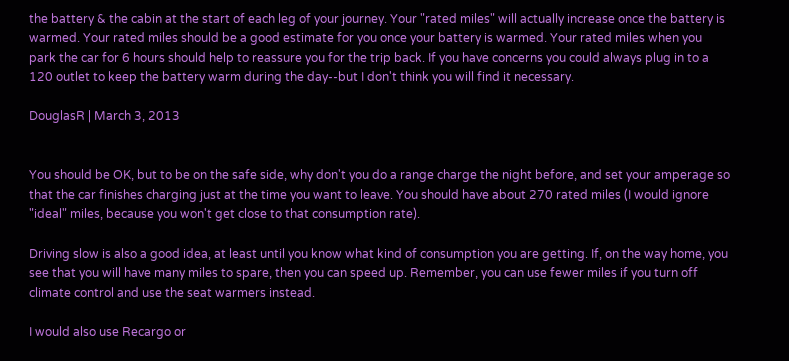the battery & the cabin at the start of each leg of your journey. Your "rated miles" will actually increase once the battery is warmed. Your rated miles should be a good estimate for you once your battery is warmed. Your rated miles when you park the car for 6 hours should help to reassure you for the trip back. If you have concerns you could always plug in to a 120 outlet to keep the battery warm during the day--but I don't think you will find it necessary.

DouglasR | March 3, 2013


You should be OK, but to be on the safe side, why don't you do a range charge the night before, and set your amperage so that the car finishes charging just at the time you want to leave. You should have about 270 rated miles (I would ignore "ideal" miles, because you won't get close to that consumption rate).

Driving slow is also a good idea, at least until you know what kind of consumption you are getting. If, on the way home, you see that you will have many miles to spare, then you can speed up. Remember, you can use fewer miles if you turn off climate control and use the seat warmers instead.

I would also use Recargo or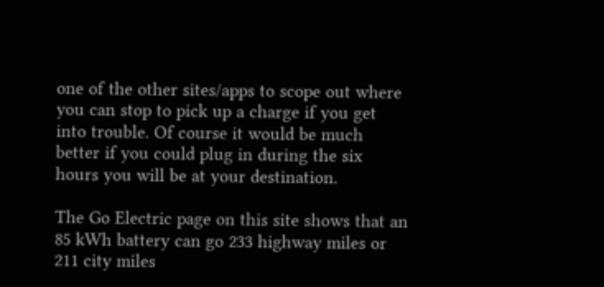one of the other sites/apps to scope out where you can stop to pick up a charge if you get into trouble. Of course it would be much better if you could plug in during the six hours you will be at your destination.

The Go Electric page on this site shows that an 85 kWh battery can go 233 highway miles or 211 city miles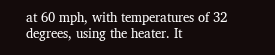at 60 mph, with temperatures of 32 degrees, using the heater. It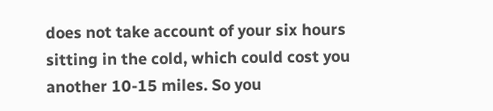does not take account of your six hours sitting in the cold, which could cost you another 10-15 miles. So you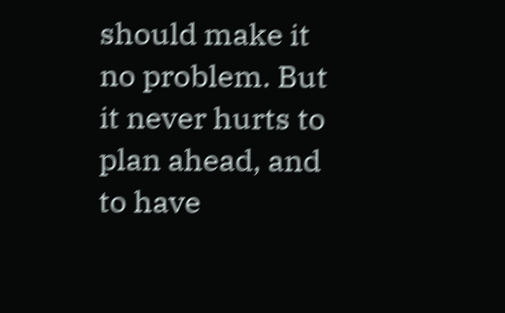should make it no problem. But it never hurts to plan ahead, and to have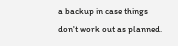a backup in case things don't work out as planned.